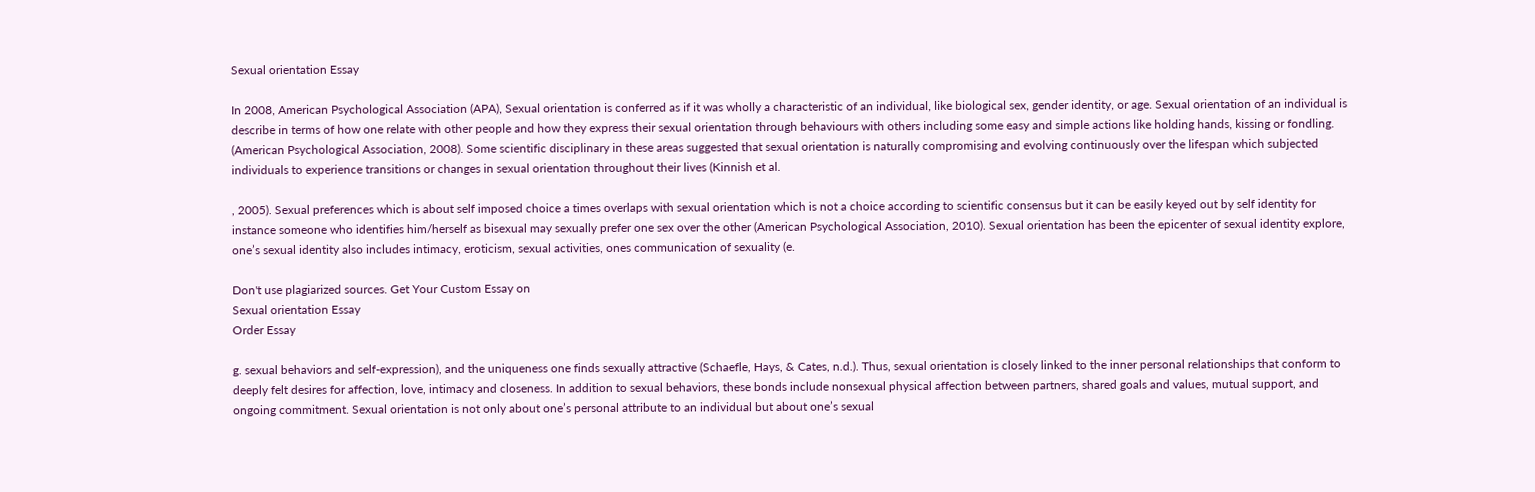Sexual orientation Essay

In 2008, American Psychological Association (APA), Sexual orientation is conferred as if it was wholly a characteristic of an individual, like biological sex, gender identity, or age. Sexual orientation of an individual is describe in terms of how one relate with other people and how they express their sexual orientation through behaviours with others including some easy and simple actions like holding hands, kissing or fondling. (American Psychological Association, 2008). Some scientific disciplinary in these areas suggested that sexual orientation is naturally compromising and evolving continuously over the lifespan which subjected individuals to experience transitions or changes in sexual orientation throughout their lives (Kinnish et al.

, 2005). Sexual preferences which is about self imposed choice a times overlaps with sexual orientation which is not a choice according to scientific consensus but it can be easily keyed out by self identity for instance someone who identifies him/herself as bisexual may sexually prefer one sex over the other (American Psychological Association, 2010). Sexual orientation has been the epicenter of sexual identity explore, one’s sexual identity also includes intimacy, eroticism, sexual activities, ones communication of sexuality (e.

Don't use plagiarized sources. Get Your Custom Essay on
Sexual orientation Essay
Order Essay

g. sexual behaviors and self-expression), and the uniqueness one finds sexually attractive (Schaefle, Hays, & Cates, n.d.). Thus, sexual orientation is closely linked to the inner personal relationships that conform to deeply felt desires for affection, love, intimacy and closeness. In addition to sexual behaviors, these bonds include nonsexual physical affection between partners, shared goals and values, mutual support, and ongoing commitment. Sexual orientation is not only about one’s personal attribute to an individual but about one’s sexual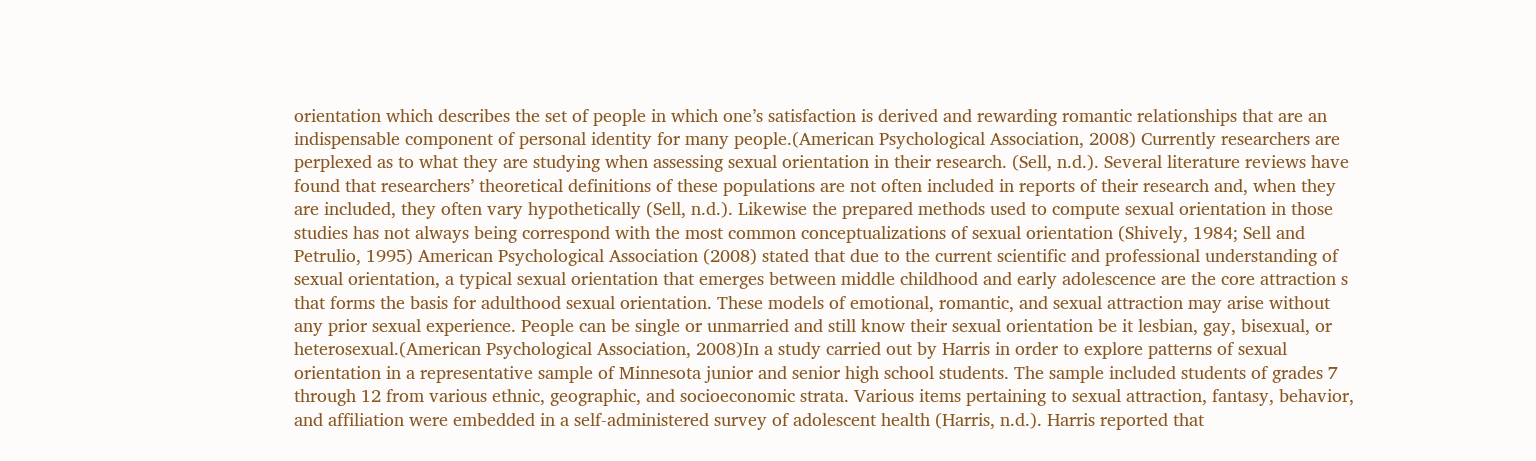orientation which describes the set of people in which one’s satisfaction is derived and rewarding romantic relationships that are an indispensable component of personal identity for many people.(American Psychological Association, 2008) Currently researchers are perplexed as to what they are studying when assessing sexual orientation in their research. (Sell, n.d.). Several literature reviews have found that researchers’ theoretical definitions of these populations are not often included in reports of their research and, when they are included, they often vary hypothetically (Sell, n.d.). Likewise the prepared methods used to compute sexual orientation in those studies has not always being correspond with the most common conceptualizations of sexual orientation (Shively, 1984; Sell and Petrulio, 1995) American Psychological Association (2008) stated that due to the current scientific and professional understanding of sexual orientation, a typical sexual orientation that emerges between middle childhood and early adolescence are the core attraction s that forms the basis for adulthood sexual orientation. These models of emotional, romantic, and sexual attraction may arise without any prior sexual experience. People can be single or unmarried and still know their sexual orientation be it lesbian, gay, bisexual, or heterosexual.(American Psychological Association, 2008)In a study carried out by Harris in order to explore patterns of sexual orientation in a representative sample of Minnesota junior and senior high school students. The sample included students of grades 7 through 12 from various ethnic, geographic, and socioeconomic strata. Various items pertaining to sexual attraction, fantasy, behavior, and affiliation were embedded in a self-administered survey of adolescent health (Harris, n.d.). Harris reported that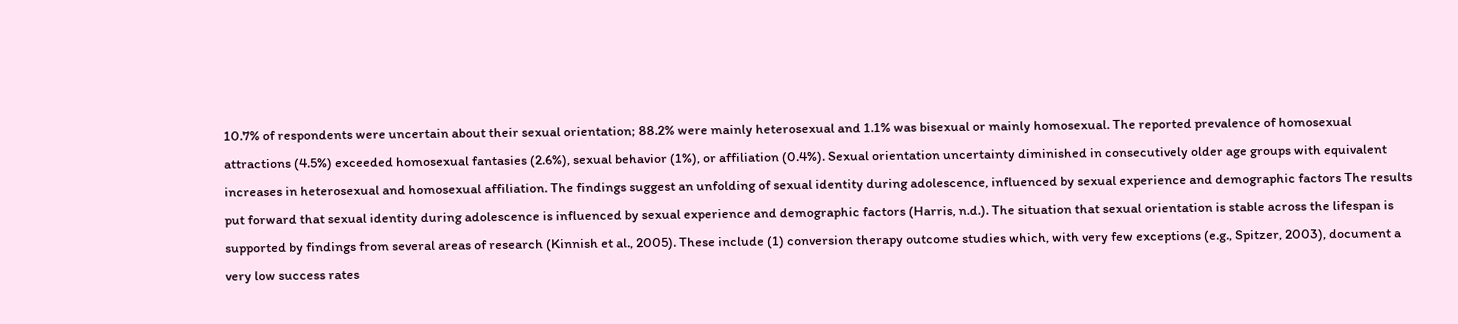10.7% of respondents were uncertain about their sexual orientation; 88.2% were mainly heterosexual and 1.1% was bisexual or mainly homosexual. The reported prevalence of homosexual attractions (4.5%) exceeded homosexual fantasies (2.6%), sexual behavior (1%), or affiliation (0.4%). Sexual orientation uncertainty diminished in consecutively older age groups with equivalent increases in heterosexual and homosexual affiliation. The findings suggest an unfolding of sexual identity during adolescence, influenced by sexual experience and demographic factors The results put forward that sexual identity during adolescence is influenced by sexual experience and demographic factors (Harris, n.d.). The situation that sexual orientation is stable across the lifespan is supported by findings from several areas of research (Kinnish et al., 2005). These include (1) conversion therapy outcome studies which, with very few exceptions (e.g., Spitzer, 2003), document a very low success rates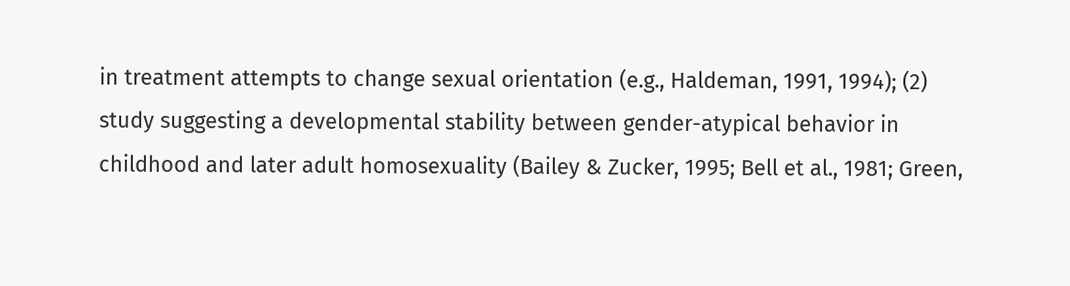in treatment attempts to change sexual orientation (e.g., Haldeman, 1991, 1994); (2) study suggesting a developmental stability between gender-atypical behavior in childhood and later adult homosexuality (Bailey & Zucker, 1995; Bell et al., 1981; Green,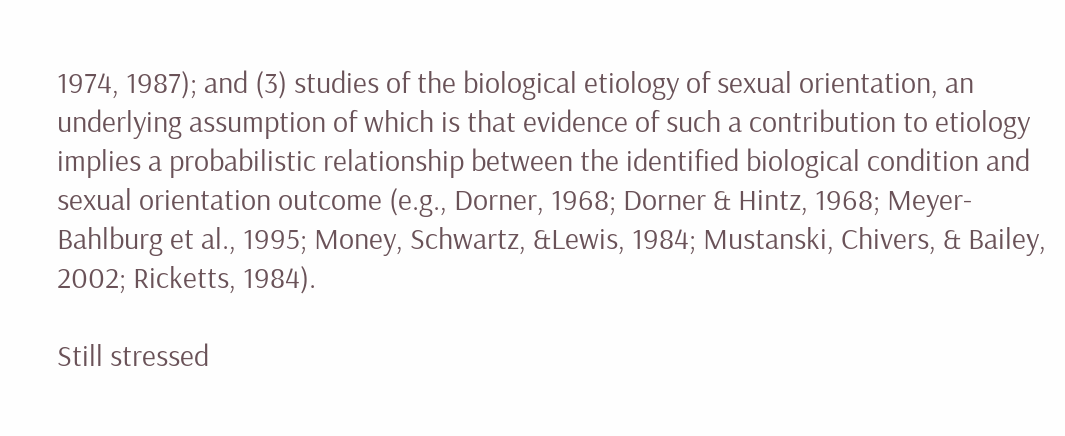1974, 1987); and (3) studies of the biological etiology of sexual orientation, an underlying assumption of which is that evidence of such a contribution to etiology implies a probabilistic relationship between the identified biological condition and sexual orientation outcome (e.g., Dorner, 1968; Dorner & Hintz, 1968; Meyer-Bahlburg et al., 1995; Money, Schwartz, &Lewis, 1984; Mustanski, Chivers, & Bailey, 2002; Ricketts, 1984).

Still stressed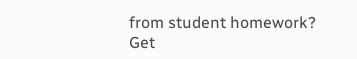from student homework?
Get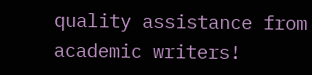quality assistance from academic writers!